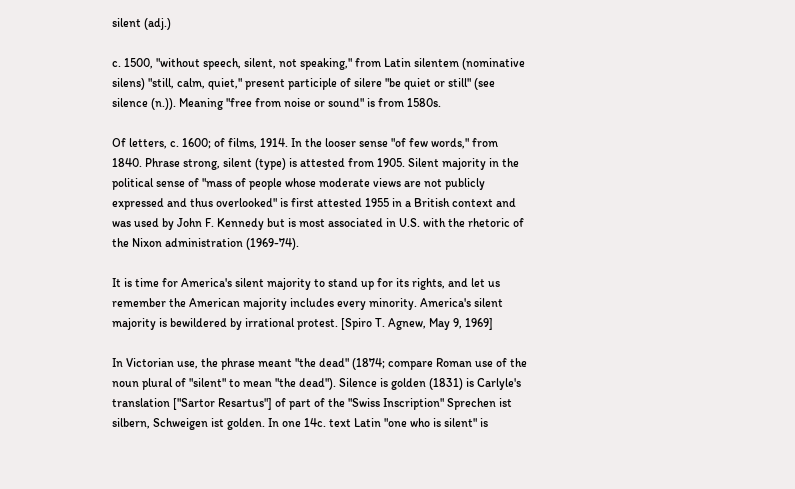silent (adj.)

c. 1500, "without speech, silent, not speaking," from Latin silentem (nominative silens) "still, calm, quiet," present participle of silere "be quiet or still" (see silence (n.)). Meaning "free from noise or sound" is from 1580s.

Of letters, c. 1600; of films, 1914. In the looser sense "of few words," from 1840. Phrase strong, silent (type) is attested from 1905. Silent majority in the political sense of "mass of people whose moderate views are not publicly expressed and thus overlooked" is first attested 1955 in a British context and was used by John F. Kennedy but is most associated in U.S. with the rhetoric of the Nixon administration (1969-74).

It is time for America's silent majority to stand up for its rights, and let us remember the American majority includes every minority. America's silent majority is bewildered by irrational protest. [Spiro T. Agnew, May 9, 1969]

In Victorian use, the phrase meant "the dead" (1874; compare Roman use of the noun plural of "silent" to mean "the dead"). Silence is golden (1831) is Carlyle's translation ["Sartor Resartus"] of part of the "Swiss Inscription" Sprechen ist silbern, Schweigen ist golden. In one 14c. text Latin "one who is silent" is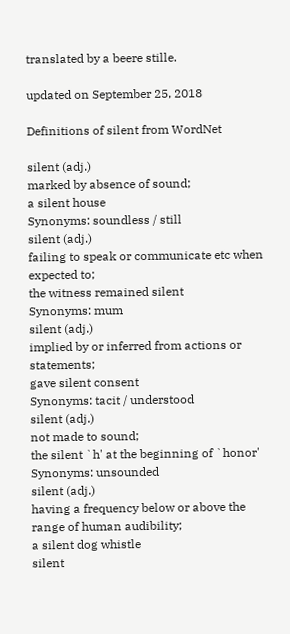translated by a beere stille.

updated on September 25, 2018

Definitions of silent from WordNet

silent (adj.)
marked by absence of sound;
a silent house
Synonyms: soundless / still
silent (adj.)
failing to speak or communicate etc when expected to;
the witness remained silent
Synonyms: mum
silent (adj.)
implied by or inferred from actions or statements;
gave silent consent
Synonyms: tacit / understood
silent (adj.)
not made to sound;
the silent `h' at the beginning of `honor'
Synonyms: unsounded
silent (adj.)
having a frequency below or above the range of human audibility;
a silent dog whistle
silent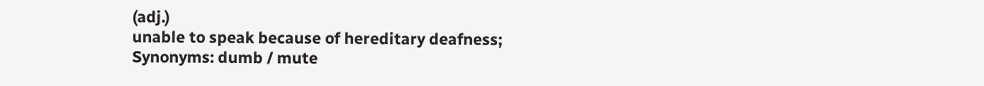(adj.)
unable to speak because of hereditary deafness;
Synonyms: dumb / mute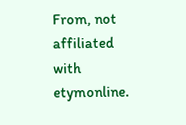From, not affiliated with etymonline.